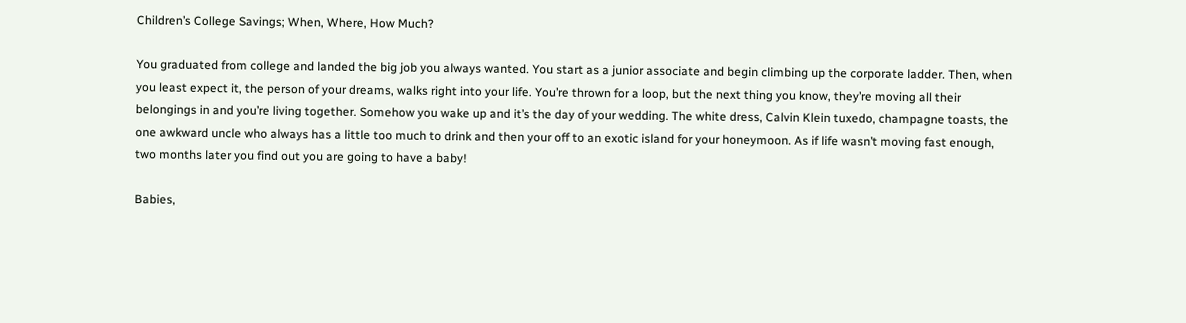Children’s College Savings; When, Where, How Much?

You graduated from college and landed the big job you always wanted. You start as a junior associate and begin climbing up the corporate ladder. Then, when you least expect it, the person of your dreams, walks right into your life. You’re thrown for a loop, but the next thing you know, they’re moving all their belongings in and you’re living together. Somehow you wake up and it’s the day of your wedding. The white dress, Calvin Klein tuxedo, champagne toasts, the one awkward uncle who always has a little too much to drink and then your off to an exotic island for your honeymoon. As if life wasn’t moving fast enough, two months later you find out you are going to have a baby!

Babies,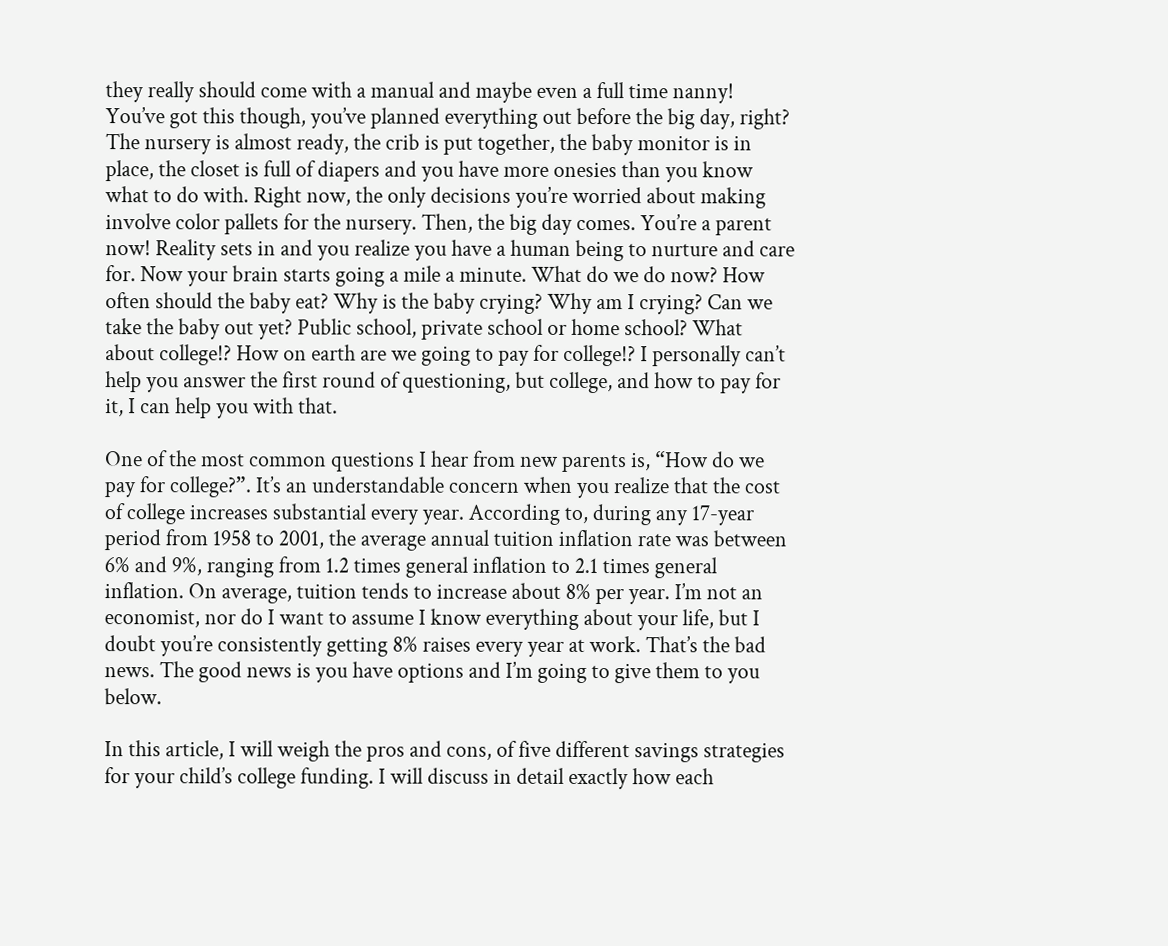they really should come with a manual and maybe even a full time nanny! You’ve got this though, you’ve planned everything out before the big day, right? The nursery is almost ready, the crib is put together, the baby monitor is in place, the closet is full of diapers and you have more onesies than you know what to do with. Right now, the only decisions you’re worried about making involve color pallets for the nursery. Then, the big day comes. You’re a parent now! Reality sets in and you realize you have a human being to nurture and care for. Now your brain starts going a mile a minute. What do we do now? How often should the baby eat? Why is the baby crying? Why am I crying? Can we take the baby out yet? Public school, private school or home school? What about college!? How on earth are we going to pay for college!? I personally can’t help you answer the first round of questioning, but college, and how to pay for it, I can help you with that.

One of the most common questions I hear from new parents is, “How do we pay for college?”. It’s an understandable concern when you realize that the cost of college increases substantial every year. According to, during any 17-year period from 1958 to 2001, the average annual tuition inflation rate was between 6% and 9%, ranging from 1.2 times general inflation to 2.1 times general inflation. On average, tuition tends to increase about 8% per year. I’m not an economist, nor do I want to assume I know everything about your life, but I doubt you’re consistently getting 8% raises every year at work. That’s the bad news. The good news is you have options and I’m going to give them to you below.

In this article, I will weigh the pros and cons, of five different savings strategies for your child’s college funding. I will discuss in detail exactly how each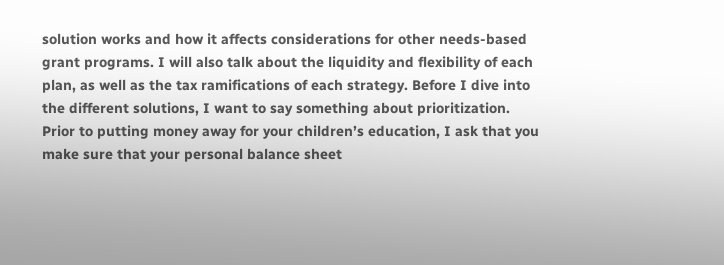solution works and how it affects considerations for other needs-based grant programs. I will also talk about the liquidity and flexibility of each plan, as well as the tax ramifications of each strategy. Before I dive into the different solutions, I want to say something about prioritization. Prior to putting money away for your children’s education, I ask that you make sure that your personal balance sheet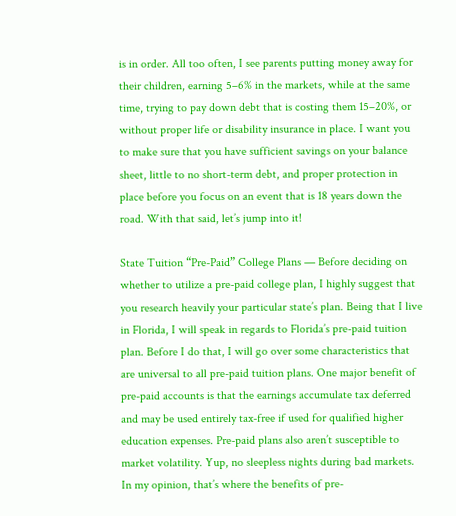is in order. All too often, I see parents putting money away for their children, earning 5–6% in the markets, while at the same time, trying to pay down debt that is costing them 15–20%, or without proper life or disability insurance in place. I want you to make sure that you have sufficient savings on your balance sheet, little to no short-term debt, and proper protection in place before you focus on an event that is 18 years down the road. With that said, let’s jump into it!

State Tuition “Pre-Paid” College Plans — Before deciding on whether to utilize a pre-paid college plan, I highly suggest that you research heavily your particular state’s plan. Being that I live in Florida, I will speak in regards to Florida’s pre-paid tuition plan. Before I do that, I will go over some characteristics that are universal to all pre-paid tuition plans. One major benefit of pre-paid accounts is that the earnings accumulate tax deferred and may be used entirely tax-free if used for qualified higher education expenses. Pre-paid plans also aren’t susceptible to market volatility. Yup, no sleepless nights during bad markets. In my opinion, that’s where the benefits of pre-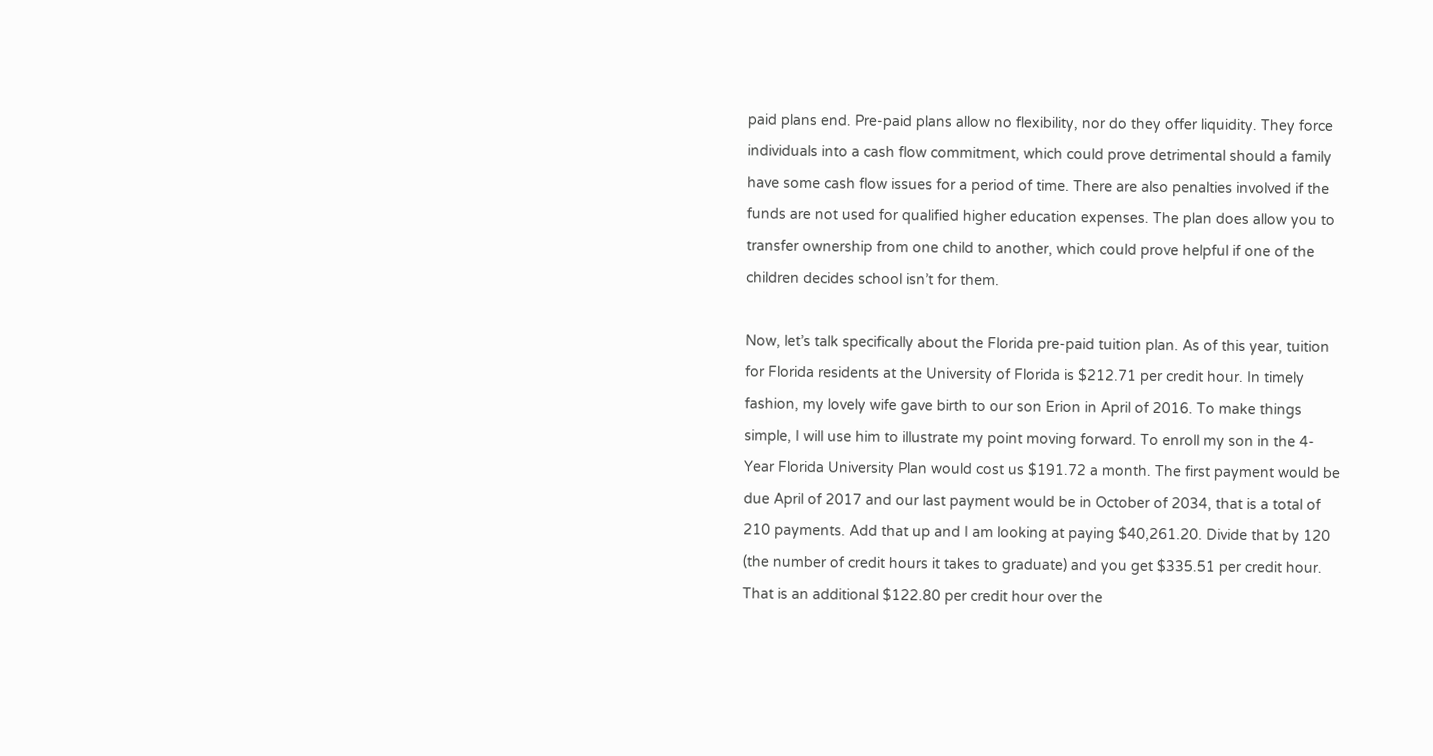paid plans end. Pre-paid plans allow no flexibility, nor do they offer liquidity. They force individuals into a cash flow commitment, which could prove detrimental should a family have some cash flow issues for a period of time. There are also penalties involved if the funds are not used for qualified higher education expenses. The plan does allow you to transfer ownership from one child to another, which could prove helpful if one of the children decides school isn’t for them.

Now, let’s talk specifically about the Florida pre-paid tuition plan. As of this year, tuition for Florida residents at the University of Florida is $212.71 per credit hour. In timely fashion, my lovely wife gave birth to our son Erion in April of 2016. To make things simple, I will use him to illustrate my point moving forward. To enroll my son in the 4-Year Florida University Plan would cost us $191.72 a month. The first payment would be due April of 2017 and our last payment would be in October of 2034, that is a total of 210 payments. Add that up and I am looking at paying $40,261.20. Divide that by 120 (the number of credit hours it takes to graduate) and you get $335.51 per credit hour. That is an additional $122.80 per credit hour over the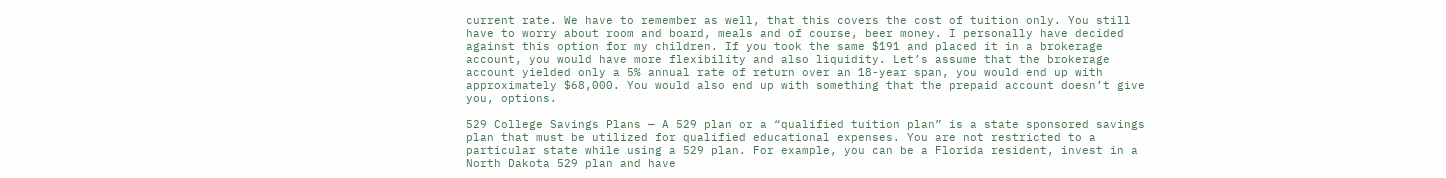current rate. We have to remember as well, that this covers the cost of tuition only. You still have to worry about room and board, meals and of course, beer money. I personally have decided against this option for my children. If you took the same $191 and placed it in a brokerage account, you would have more flexibility and also liquidity. Let’s assume that the brokerage account yielded only a 5% annual rate of return over an 18-year span, you would end up with approximately $68,000. You would also end up with something that the prepaid account doesn’t give you, options.

529 College Savings Plans — A 529 plan or a “qualified tuition plan” is a state sponsored savings plan that must be utilized for qualified educational expenses. You are not restricted to a particular state while using a 529 plan. For example, you can be a Florida resident, invest in a North Dakota 529 plan and have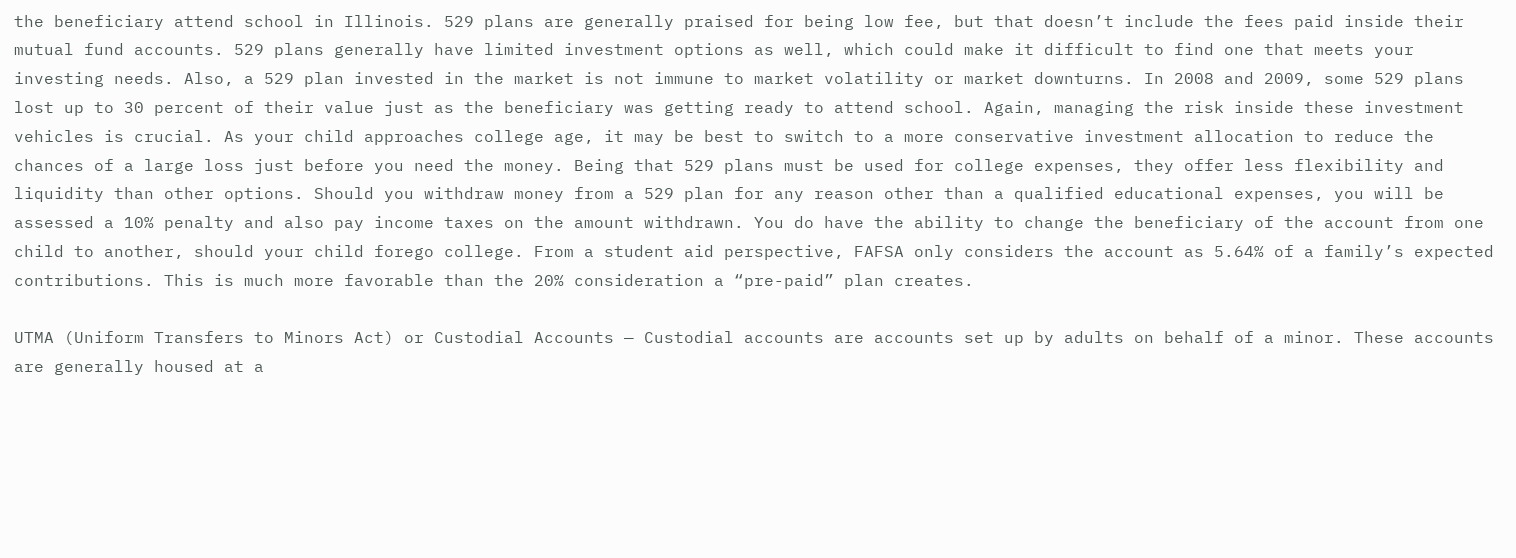the beneficiary attend school in Illinois. 529 plans are generally praised for being low fee, but that doesn’t include the fees paid inside their mutual fund accounts. 529 plans generally have limited investment options as well, which could make it difficult to find one that meets your investing needs. Also, a 529 plan invested in the market is not immune to market volatility or market downturns. In 2008 and 2009, some 529 plans lost up to 30 percent of their value just as the beneficiary was getting ready to attend school. Again, managing the risk inside these investment vehicles is crucial. As your child approaches college age, it may be best to switch to a more conservative investment allocation to reduce the chances of a large loss just before you need the money. Being that 529 plans must be used for college expenses, they offer less flexibility and liquidity than other options. Should you withdraw money from a 529 plan for any reason other than a qualified educational expenses, you will be assessed a 10% penalty and also pay income taxes on the amount withdrawn. You do have the ability to change the beneficiary of the account from one child to another, should your child forego college. From a student aid perspective, FAFSA only considers the account as 5.64% of a family’s expected contributions. This is much more favorable than the 20% consideration a “pre-paid” plan creates.

UTMA (Uniform Transfers to Minors Act) or Custodial Accounts — Custodial accounts are accounts set up by adults on behalf of a minor. These accounts are generally housed at a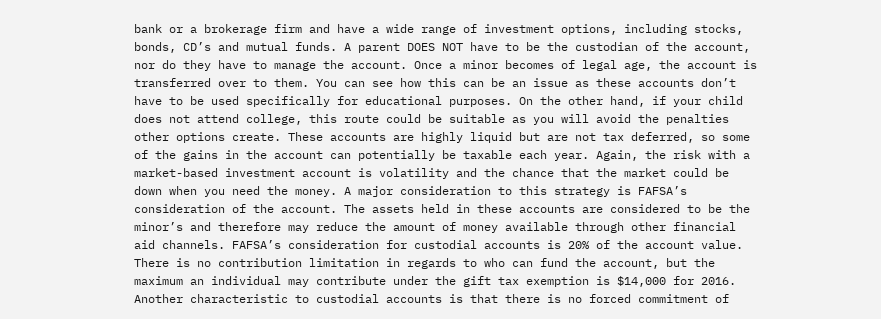bank or a brokerage firm and have a wide range of investment options, including stocks, bonds, CD’s and mutual funds. A parent DOES NOT have to be the custodian of the account, nor do they have to manage the account. Once a minor becomes of legal age, the account is transferred over to them. You can see how this can be an issue as these accounts don’t have to be used specifically for educational purposes. On the other hand, if your child does not attend college, this route could be suitable as you will avoid the penalties other options create. These accounts are highly liquid but are not tax deferred, so some of the gains in the account can potentially be taxable each year. Again, the risk with a market-based investment account is volatility and the chance that the market could be down when you need the money. A major consideration to this strategy is FAFSA’s consideration of the account. The assets held in these accounts are considered to be the minor’s and therefore may reduce the amount of money available through other financial aid channels. FAFSA’s consideration for custodial accounts is 20% of the account value. There is no contribution limitation in regards to who can fund the account, but the maximum an individual may contribute under the gift tax exemption is $14,000 for 2016. Another characteristic to custodial accounts is that there is no forced commitment of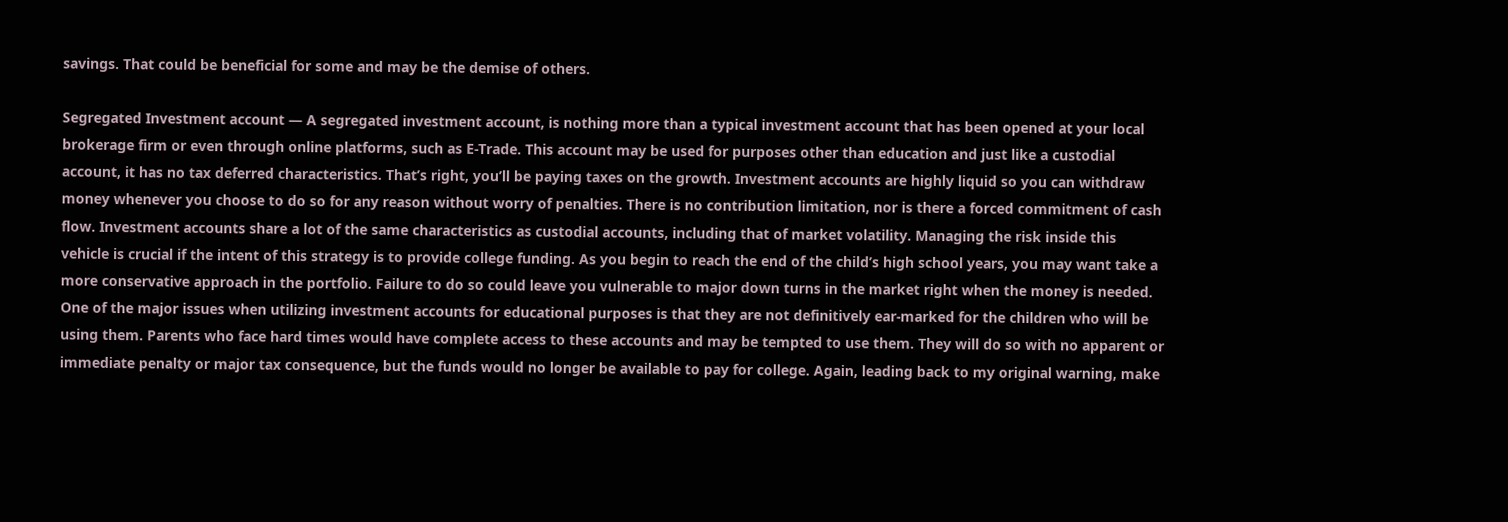savings. That could be beneficial for some and may be the demise of others.

Segregated Investment account — A segregated investment account, is nothing more than a typical investment account that has been opened at your local brokerage firm or even through online platforms, such as E-Trade. This account may be used for purposes other than education and just like a custodial account, it has no tax deferred characteristics. That’s right, you’ll be paying taxes on the growth. Investment accounts are highly liquid so you can withdraw money whenever you choose to do so for any reason without worry of penalties. There is no contribution limitation, nor is there a forced commitment of cash flow. Investment accounts share a lot of the same characteristics as custodial accounts, including that of market volatility. Managing the risk inside this vehicle is crucial if the intent of this strategy is to provide college funding. As you begin to reach the end of the child’s high school years, you may want take a more conservative approach in the portfolio. Failure to do so could leave you vulnerable to major down turns in the market right when the money is needed. One of the major issues when utilizing investment accounts for educational purposes is that they are not definitively ear-marked for the children who will be using them. Parents who face hard times would have complete access to these accounts and may be tempted to use them. They will do so with no apparent or immediate penalty or major tax consequence, but the funds would no longer be available to pay for college. Again, leading back to my original warning, make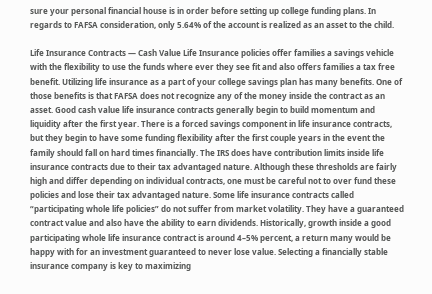sure your personal financial house is in order before setting up college funding plans. In regards to FAFSA consideration, only 5.64% of the account is realized as an asset to the child.

Life Insurance Contracts — Cash Value Life Insurance policies offer families a savings vehicle with the flexibility to use the funds where ever they see fit and also offers families a tax free benefit. Utilizing life insurance as a part of your college savings plan has many benefits. One of those benefits is that FAFSA does not recognize any of the money inside the contract as an asset. Good cash value life insurance contracts generally begin to build momentum and liquidity after the first year. There is a forced savings component in life insurance contracts, but they begin to have some funding flexibility after the first couple years in the event the family should fall on hard times financially. The IRS does have contribution limits inside life insurance contracts due to their tax advantaged nature. Although these thresholds are fairly high and differ depending on individual contracts, one must be careful not to over fund these policies and lose their tax advantaged nature. Some life insurance contracts called “participating whole life policies” do not suffer from market volatility. They have a guaranteed contract value and also have the ability to earn dividends. Historically, growth inside a good participating whole life insurance contract is around 4–5% percent, a return many would be happy with for an investment guaranteed to never lose value. Selecting a financially stable insurance company is key to maximizing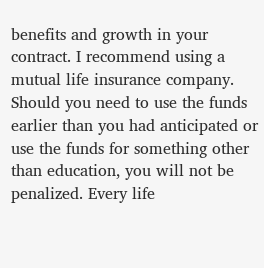benefits and growth in your contract. I recommend using a mutual life insurance company. Should you need to use the funds earlier than you had anticipated or use the funds for something other than education, you will not be penalized. Every life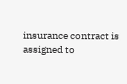insurance contract is assigned to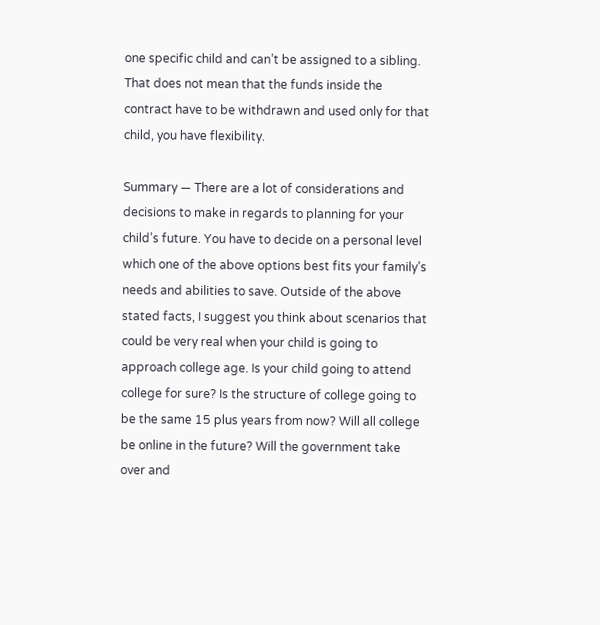one specific child and can’t be assigned to a sibling. That does not mean that the funds inside the contract have to be withdrawn and used only for that child, you have flexibility.

Summary — There are a lot of considerations and decisions to make in regards to planning for your child’s future. You have to decide on a personal level which one of the above options best fits your family’s needs and abilities to save. Outside of the above stated facts, I suggest you think about scenarios that could be very real when your child is going to approach college age. Is your child going to attend college for sure? Is the structure of college going to be the same 15 plus years from now? Will all college be online in the future? Will the government take over and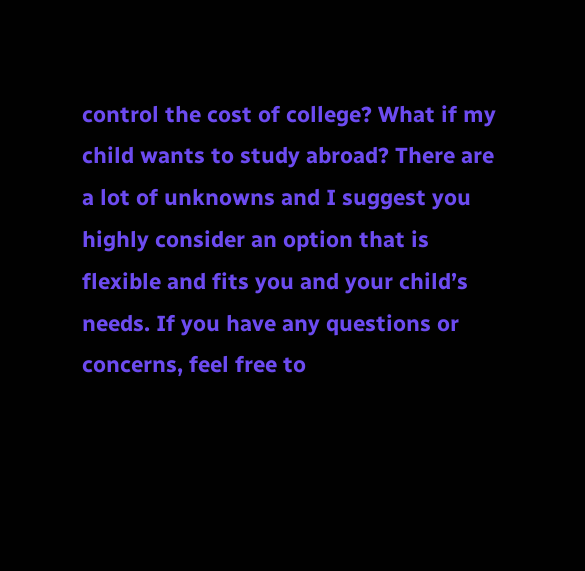control the cost of college? What if my child wants to study abroad? There are a lot of unknowns and I suggest you highly consider an option that is flexible and fits you and your child’s needs. If you have any questions or concerns, feel free to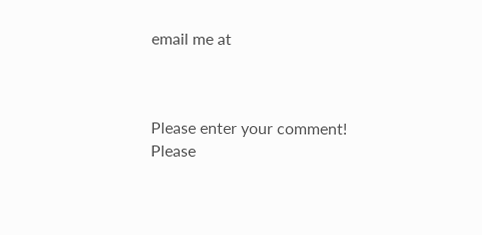email me at



Please enter your comment!
Please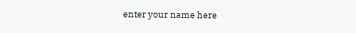enter your name here